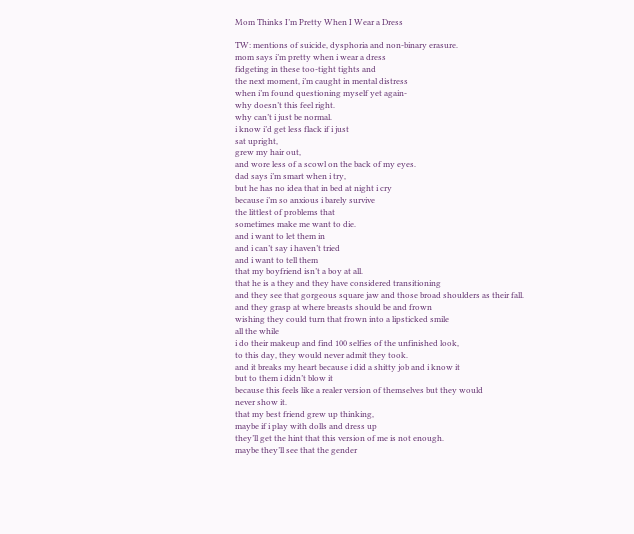Mom Thinks I’m Pretty When I Wear a Dress

TW: mentions of suicide, dysphoria and non-binary erasure.
mom says i’m pretty when i wear a dress
fidgeting in these too-tight tights and
the next moment, i’m caught in mental distress
when i’m found questioning myself yet again-
why doesn’t this feel right.
why can’t i just be normal.
i know i’d get less flack if i just
sat upright,
grew my hair out,
and wore less of a scowl on the back of my eyes.
dad says i’m smart when i try,
but he has no idea that in bed at night i cry
because i’m so anxious i barely survive
the littlest of problems that
sometimes make me want to die.
and i want to let them in
and i can’t say i haven’t tried
and i want to tell them
that my boyfriend isn’t a boy at all.
that he is a they and they have considered transitioning
and they see that gorgeous square jaw and those broad shoulders as their fall.
and they grasp at where breasts should be and frown
wishing they could turn that frown into a lipsticked smile
all the while
i do their makeup and find 100 selfies of the unfinished look,
to this day, they would never admit they took.
and it breaks my heart because i did a shitty job and i know it
but to them i didn’t blow it
because this feels like a realer version of themselves but they would
never show it.
that my best friend grew up thinking,
maybe if i play with dolls and dress up
they’ll get the hint that this version of me is not enough.
maybe they’ll see that the gender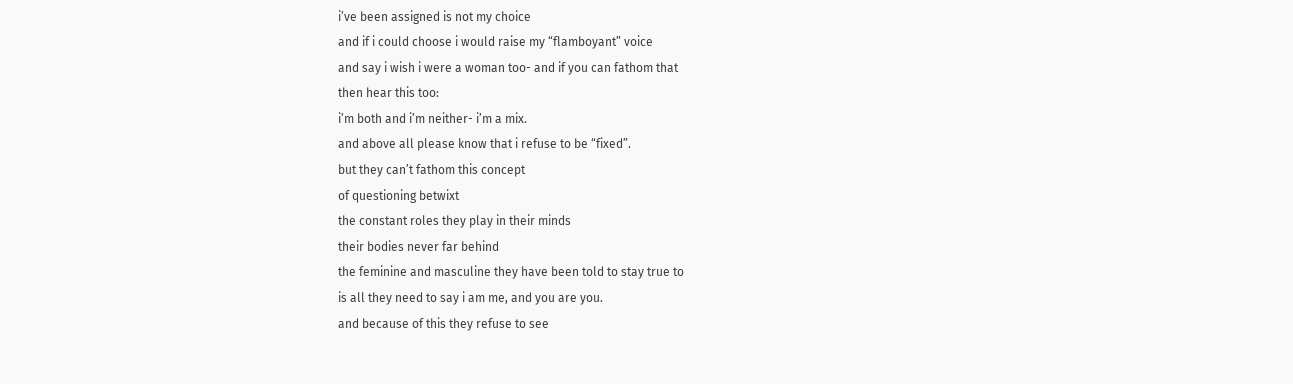i’ve been assigned is not my choice
and if i could choose i would raise my “flamboyant” voice
and say i wish i were a woman too- and if you can fathom that
then hear this too:
i’m both and i’m neither- i’m a mix.
and above all please know that i refuse to be “fixed”.
but they can’t fathom this concept
of questioning betwixt
the constant roles they play in their minds
their bodies never far behind
the feminine and masculine they have been told to stay true to
is all they need to say i am me, and you are you.
and because of this they refuse to see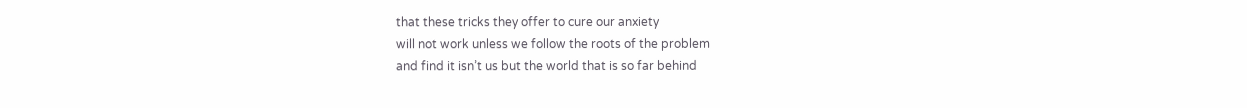that these tricks they offer to cure our anxiety
will not work unless we follow the roots of the problem
and find it isn’t us but the world that is so far behind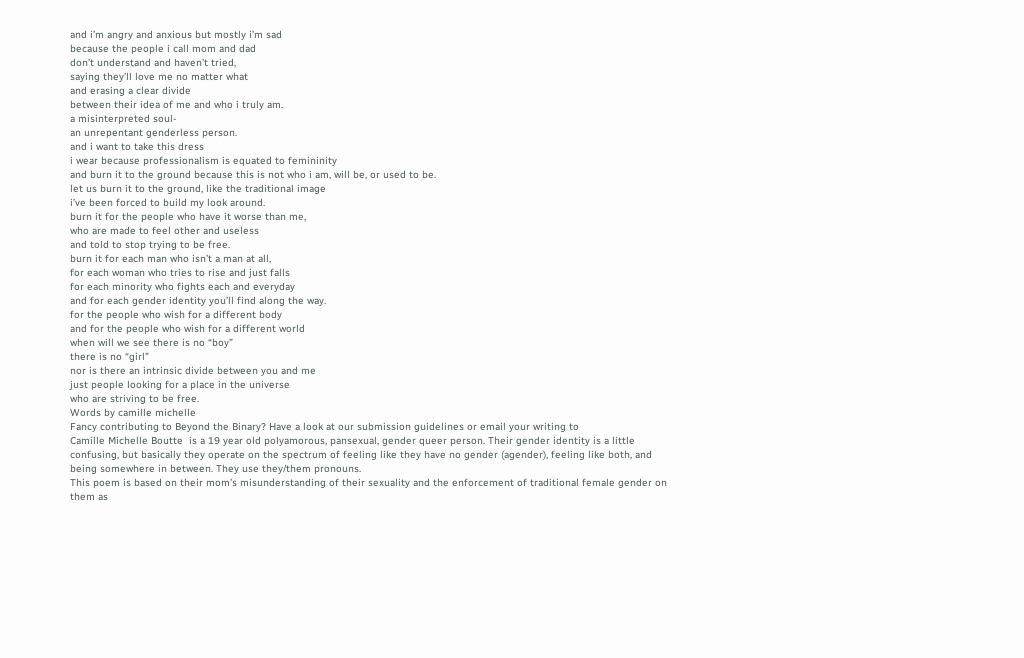and i’m angry and anxious but mostly i’m sad
because the people i call mom and dad
don’t understand and haven’t tried,
saying they’ll love me no matter what
and erasing a clear divide
between their idea of me and who i truly am.
a misinterpreted soul-
an unrepentant genderless person.
and i want to take this dress
i wear because professionalism is equated to femininity
and burn it to the ground because this is not who i am, will be, or used to be.
let us burn it to the ground, like the traditional image
i’ve been forced to build my look around.
burn it for the people who have it worse than me,
who are made to feel other and useless
and told to stop trying to be free.
burn it for each man who isn’t a man at all,
for each woman who tries to rise and just falls
for each minority who fights each and everyday
and for each gender identity you’ll find along the way.
for the people who wish for a different body
and for the people who wish for a different world
when will we see there is no “boy”
there is no “girl”
nor is there an intrinsic divide between you and me
just people looking for a place in the universe
who are striving to be free.
Words by camille michelle
Fancy contributing to Beyond the Binary? Have a look at our submission guidelines or email your writing to
Camille Michelle Boutte  is a 19 year old polyamorous, pansexual, gender queer person. Their gender identity is a little confusing, but basically they operate on the spectrum of feeling like they have no gender (agender), feeling like both, and being somewhere in between. They use they/them pronouns.
This poem is based on their mom’s misunderstanding of their sexuality and the enforcement of traditional female gender on them as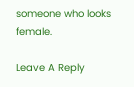someone who looks female.

Leave A Reply